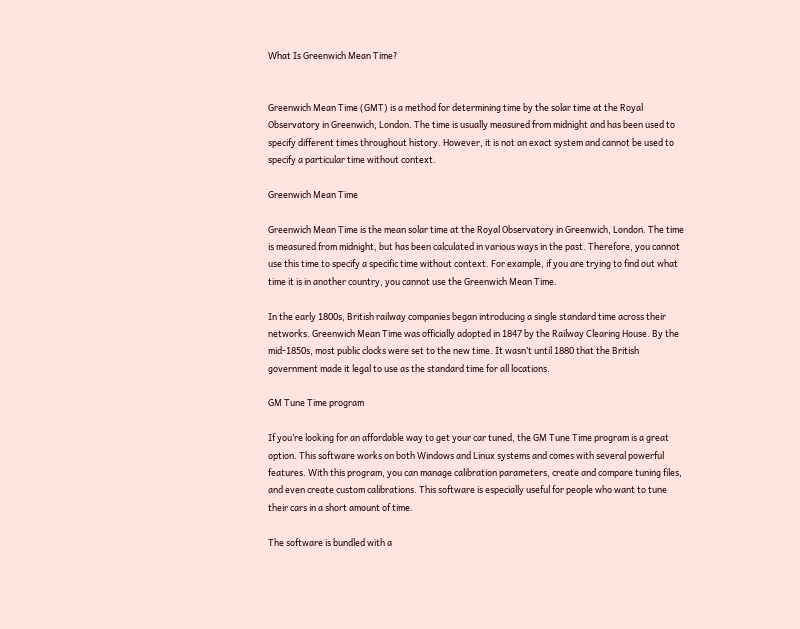What Is Greenwich Mean Time?


Greenwich Mean Time (GMT) is a method for determining time by the solar time at the Royal Observatory in Greenwich, London. The time is usually measured from midnight and has been used to specify different times throughout history. However, it is not an exact system and cannot be used to specify a particular time without context.

Greenwich Mean Time

Greenwich Mean Time is the mean solar time at the Royal Observatory in Greenwich, London. The time is measured from midnight, but has been calculated in various ways in the past. Therefore, you cannot use this time to specify a specific time without context. For example, if you are trying to find out what time it is in another country, you cannot use the Greenwich Mean Time.

In the early 1800s, British railway companies began introducing a single standard time across their networks. Greenwich Mean Time was officially adopted in 1847 by the Railway Clearing House. By the mid-1850s, most public clocks were set to the new time. It wasn’t until 1880 that the British government made it legal to use as the standard time for all locations.

GM Tune Time program

If you’re looking for an affordable way to get your car tuned, the GM Tune Time program is a great option. This software works on both Windows and Linux systems and comes with several powerful features. With this program, you can manage calibration parameters, create and compare tuning files, and even create custom calibrations. This software is especially useful for people who want to tune their cars in a short amount of time.

The software is bundled with a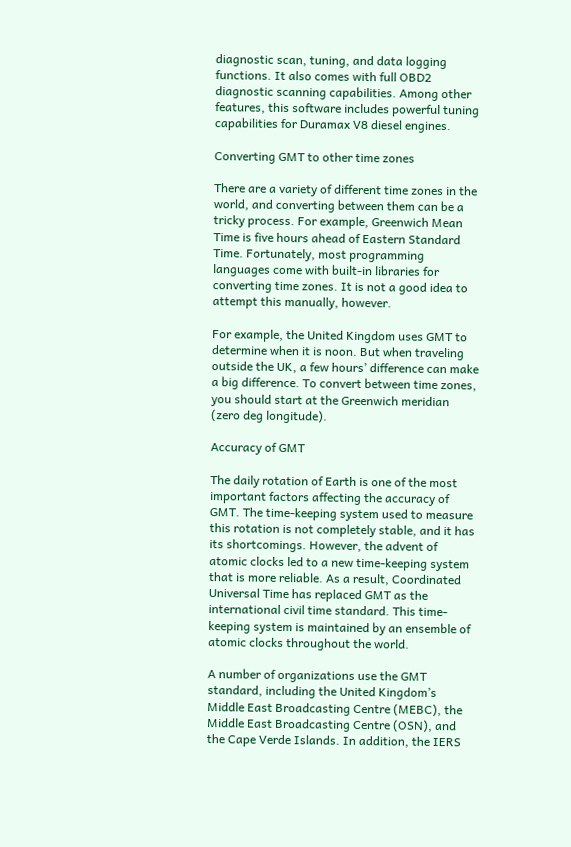diagnostic scan, tuning, and data logging functions. It also comes with full OBD2 diagnostic scanning capabilities. Among other features, this software includes powerful tuning capabilities for Duramax V8 diesel engines.

Converting GMT to other time zones

There are a variety of different time zones in the world, and converting between them can be a tricky process. For example, Greenwich Mean Time is five hours ahead of Eastern Standard Time. Fortunately, most programming languages come with built-in libraries for converting time zones. It is not a good idea to attempt this manually, however.

For example, the United Kingdom uses GMT to determine when it is noon. But when traveling outside the UK, a few hours’ difference can make a big difference. To convert between time zones, you should start at the Greenwich meridian (zero deg longitude).

Accuracy of GMT

The daily rotation of Earth is one of the most important factors affecting the accuracy of GMT. The time-keeping system used to measure this rotation is not completely stable, and it has its shortcomings. However, the advent of atomic clocks led to a new time-keeping system that is more reliable. As a result, Coordinated Universal Time has replaced GMT as the international civil time standard. This time-keeping system is maintained by an ensemble of atomic clocks throughout the world.

A number of organizations use the GMT standard, including the United Kingdom’s Middle East Broadcasting Centre (MEBC), the Middle East Broadcasting Centre (OSN), and the Cape Verde Islands. In addition, the IERS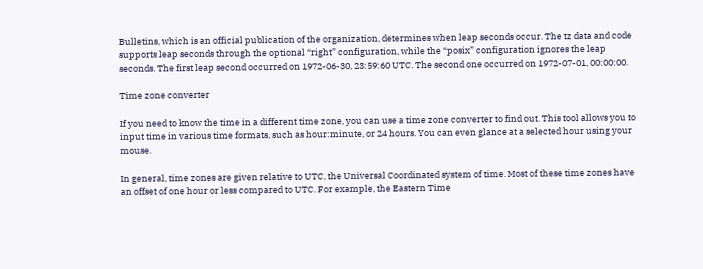Bulletins, which is an official publication of the organization, determines when leap seconds occur. The tz data and code supports leap seconds through the optional “right” configuration, while the “posix” configuration ignores the leap seconds. The first leap second occurred on 1972-06-30, 23:59:60 UTC. The second one occurred on 1972-07-01, 00:00:00.

Time zone converter

If you need to know the time in a different time zone, you can use a time zone converter to find out. This tool allows you to input time in various time formats, such as hour:minute, or 24 hours. You can even glance at a selected hour using your mouse.

In general, time zones are given relative to UTC, the Universal Coordinated system of time. Most of these time zones have an offset of one hour or less compared to UTC. For example, the Eastern Time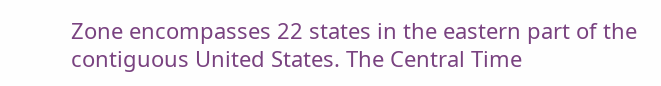Zone encompasses 22 states in the eastern part of the contiguous United States. The Central Time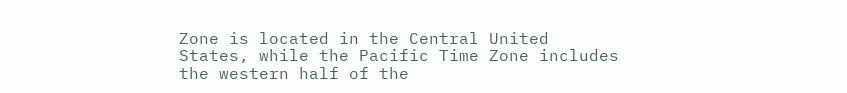Zone is located in the Central United States, while the Pacific Time Zone includes the western half of the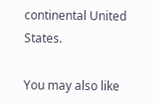continental United States.

You may also like